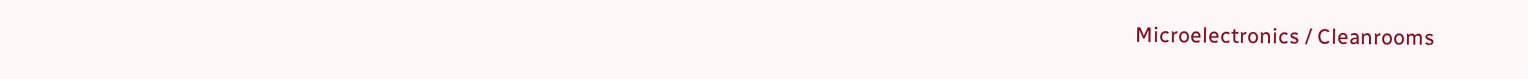Microelectronics / Cleanrooms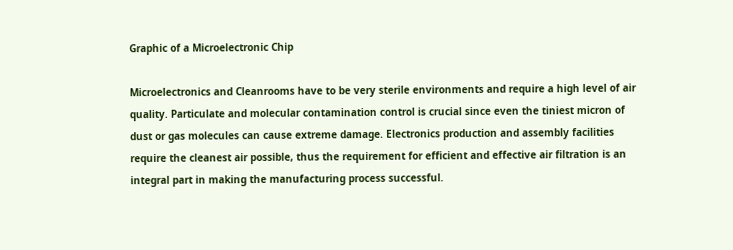Graphic of a Microelectronic Chip

Microelectronics and Cleanrooms have to be very sterile environments and require a high level of air quality. Particulate and molecular contamination control is crucial since even the tiniest micron of dust or gas molecules can cause extreme damage. Electronics production and assembly facilities require the cleanest air possible, thus the requirement for efficient and effective air filtration is an integral part in making the manufacturing process successful.